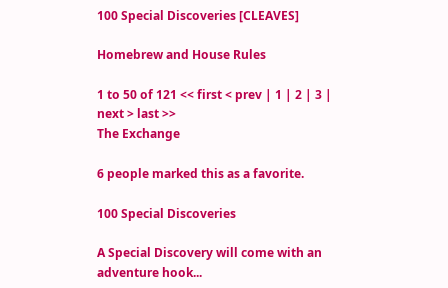100 Special Discoveries [CLEAVES]

Homebrew and House Rules

1 to 50 of 121 << first < prev | 1 | 2 | 3 | next > last >>
The Exchange

6 people marked this as a favorite.

100 Special Discoveries

A Special Discovery will come with an adventure hook...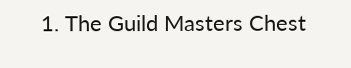1. The Guild Masters Chest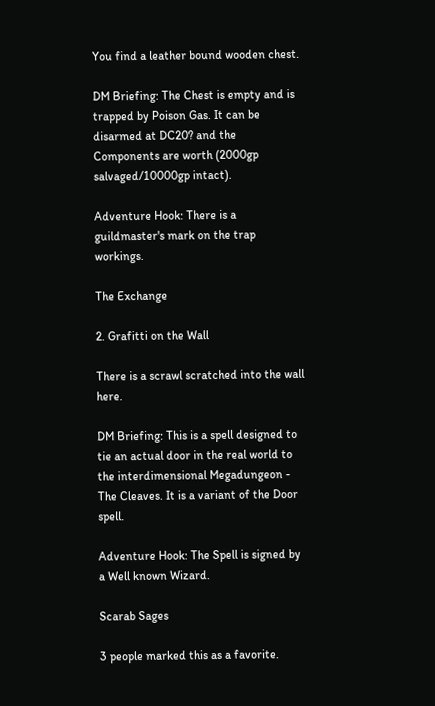You find a leather bound wooden chest.

DM Briefing: The Chest is empty and is trapped by Poison Gas. It can be disarmed at DC20? and the Components are worth (2000gp salvaged/10000gp intact).

Adventure Hook: There is a guildmaster's mark on the trap workings.

The Exchange

2. Grafitti on the Wall

There is a scrawl scratched into the wall here.

DM Briefing: This is a spell designed to tie an actual door in the real world to the interdimensional Megadungeon - The Cleaves. It is a variant of the Door spell.

Adventure Hook: The Spell is signed by a Well known Wizard.

Scarab Sages

3 people marked this as a favorite.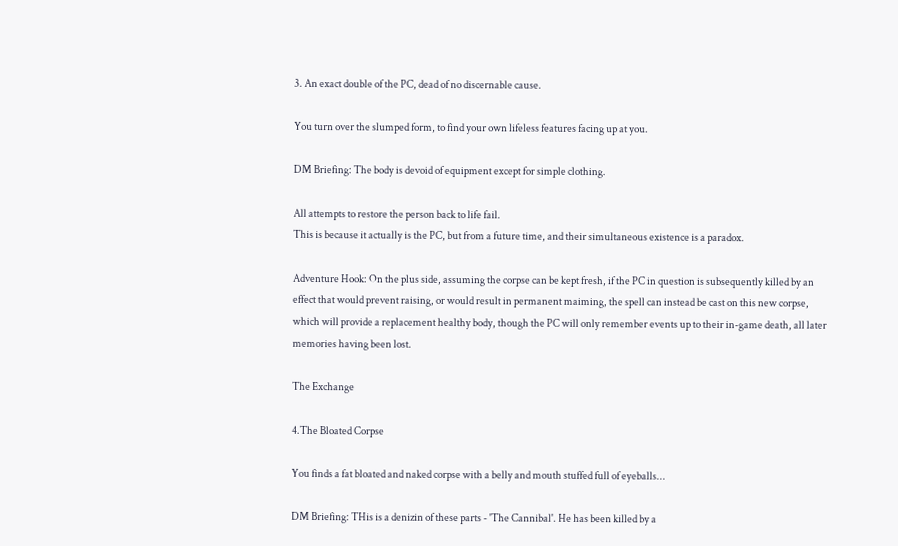3. An exact double of the PC, dead of no discernable cause.

You turn over the slumped form, to find your own lifeless features facing up at you.

DM Briefing: The body is devoid of equipment except for simple clothing.

All attempts to restore the person back to life fail.
This is because it actually is the PC, but from a future time, and their simultaneous existence is a paradox.

Adventure Hook: On the plus side, assuming the corpse can be kept fresh, if the PC in question is subsequently killed by an effect that would prevent raising, or would result in permanent maiming, the spell can instead be cast on this new corpse, which will provide a replacement healthy body, though the PC will only remember events up to their in-game death, all later memories having been lost.

The Exchange

4.The Bloated Corpse

You finds a fat bloated and naked corpse with a belly and mouth stuffed full of eyeballs...

DM Briefing: THis is a denizin of these parts - 'The Cannibal'. He has been killed by a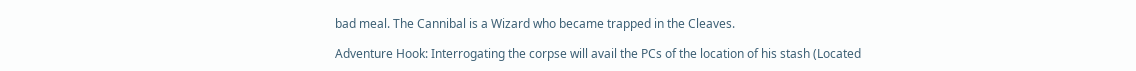bad meal. The Cannibal is a Wizard who became trapped in the Cleaves.

Adventure Hook: Interrogating the corpse will avail the PCs of the location of his stash (Located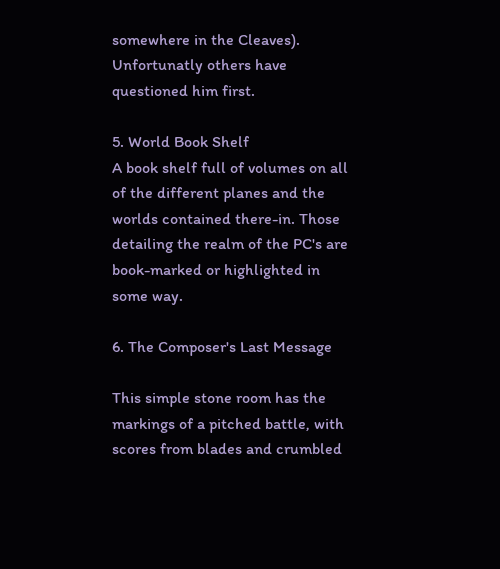somewhere in the Cleaves). Unfortunatly others have questioned him first.

5. World Book Shelf
A book shelf full of volumes on all of the different planes and the worlds contained there-in. Those detailing the realm of the PC's are book-marked or highlighted in some way.

6. The Composer's Last Message

This simple stone room has the markings of a pitched battle, with scores from blades and crumbled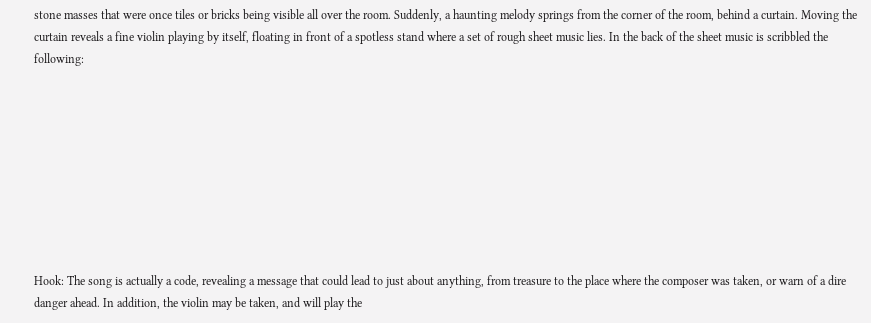stone masses that were once tiles or bricks being visible all over the room. Suddenly, a haunting melody springs from the corner of the room, behind a curtain. Moving the curtain reveals a fine violin playing by itself, floating in front of a spotless stand where a set of rough sheet music lies. In the back of the sheet music is scribbled the following:









Hook: The song is actually a code, revealing a message that could lead to just about anything, from treasure to the place where the composer was taken, or warn of a dire danger ahead. In addition, the violin may be taken, and will play the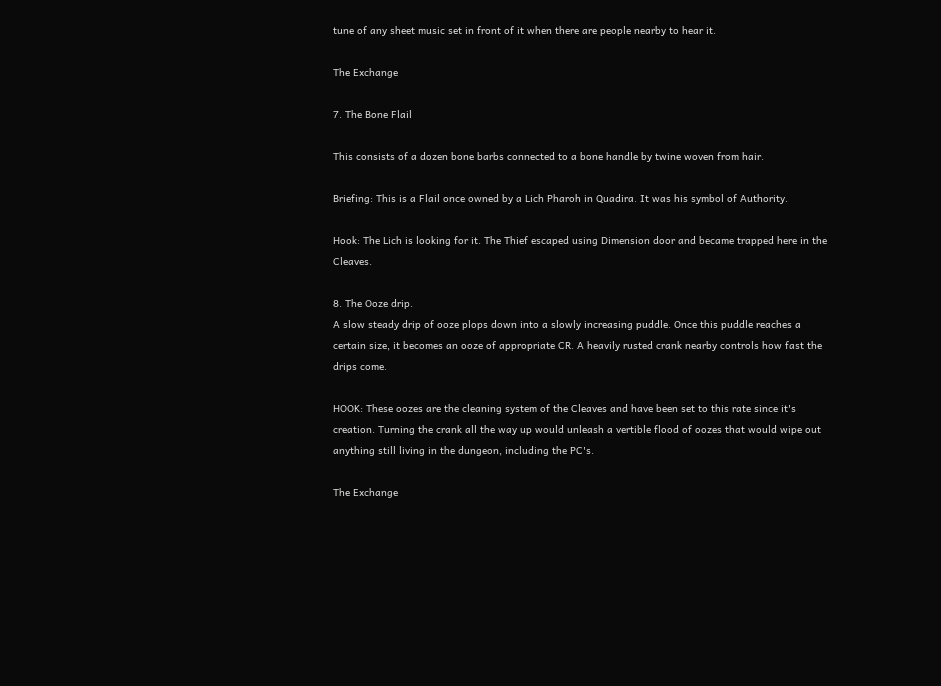tune of any sheet music set in front of it when there are people nearby to hear it.

The Exchange

7. The Bone Flail

This consists of a dozen bone barbs connected to a bone handle by twine woven from hair.

Briefing: This is a Flail once owned by a Lich Pharoh in Quadira. It was his symbol of Authority.

Hook: The Lich is looking for it. The Thief escaped using Dimension door and became trapped here in the Cleaves.

8. The Ooze drip.
A slow steady drip of ooze plops down into a slowly increasing puddle. Once this puddle reaches a certain size, it becomes an ooze of appropriate CR. A heavily rusted crank nearby controls how fast the drips come.

HOOK: These oozes are the cleaning system of the Cleaves and have been set to this rate since it's creation. Turning the crank all the way up would unleash a vertible flood of oozes that would wipe out anything still living in the dungeon, including the PC's.

The Exchange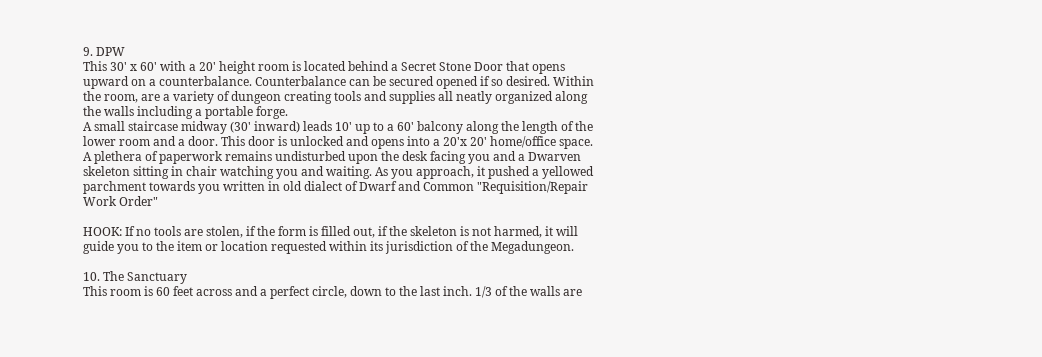9. DPW
This 30' x 60' with a 20' height room is located behind a Secret Stone Door that opens upward on a counterbalance. Counterbalance can be secured opened if so desired. Within the room, are a variety of dungeon creating tools and supplies all neatly organized along the walls including a portable forge.
A small staircase midway (30' inward) leads 10' up to a 60' balcony along the length of the lower room and a door. This door is unlocked and opens into a 20'x 20' home/office space. A plethera of paperwork remains undisturbed upon the desk facing you and a Dwarven skeleton sitting in chair watching you and waiting. As you approach, it pushed a yellowed parchment towards you written in old dialect of Dwarf and Common "Requisition/Repair Work Order"

HOOK: If no tools are stolen, if the form is filled out, if the skeleton is not harmed, it will guide you to the item or location requested within its jurisdiction of the Megadungeon.

10. The Sanctuary
This room is 60 feet across and a perfect circle, down to the last inch. 1/3 of the walls are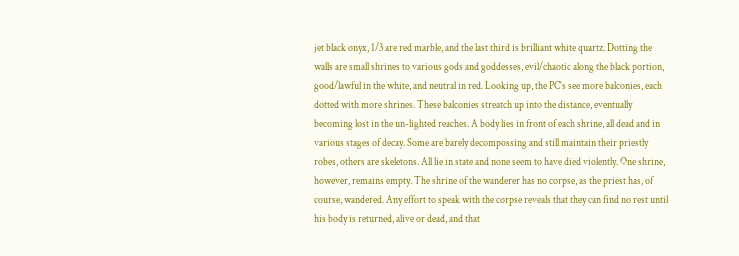jet black onyx, 1/3 are red marble, and the last third is brilliant white quartz. Dotting the walls are small shrines to various gods and goddesses, evil/chaotic along the black portion, good/lawful in the white, and neutral in red. Looking up, the PC's see more balconies, each dotted with more shrines. These balconies streatch up into the distance, eventually becoming lost in the un-lighted reaches. A body lies in front of each shrine, all dead and in various stages of decay. Some are barely decompossing and still maintain their priestly robes, others are skeletons. All lie in state and none seem to have died violently. One shrine, however, remains empty. The shrine of the wanderer has no corpse, as the priest has, of course, wandered. Any effort to speak with the corpse reveals that they can find no rest until his body is returned, alive or dead, and that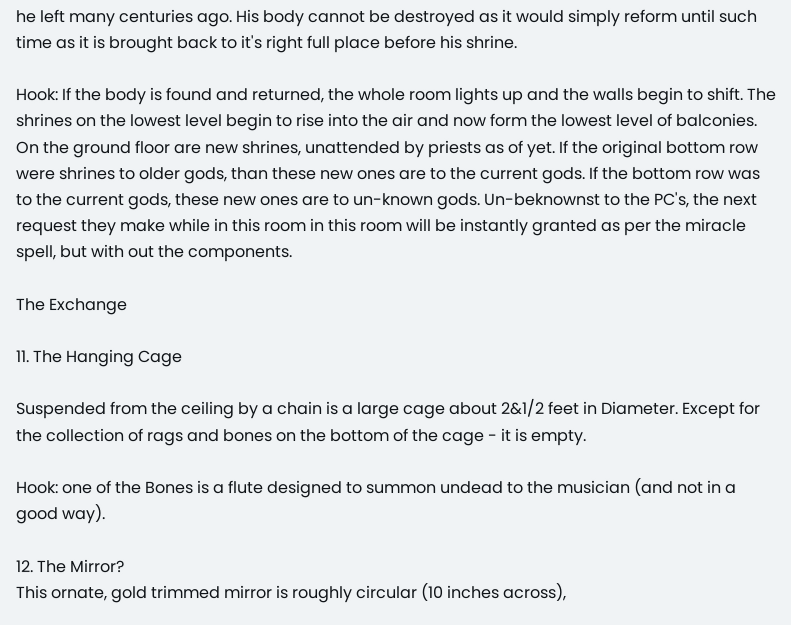he left many centuries ago. His body cannot be destroyed as it would simply reform until such time as it is brought back to it's right full place before his shrine.

Hook: If the body is found and returned, the whole room lights up and the walls begin to shift. The shrines on the lowest level begin to rise into the air and now form the lowest level of balconies. On the ground floor are new shrines, unattended by priests as of yet. If the original bottom row were shrines to older gods, than these new ones are to the current gods. If the bottom row was to the current gods, these new ones are to un-known gods. Un-beknownst to the PC's, the next request they make while in this room in this room will be instantly granted as per the miracle spell, but with out the components.

The Exchange

11. The Hanging Cage

Suspended from the ceiling by a chain is a large cage about 2&1/2 feet in Diameter. Except for the collection of rags and bones on the bottom of the cage - it is empty.

Hook: one of the Bones is a flute designed to summon undead to the musician (and not in a good way).

12. The Mirror?
This ornate, gold trimmed mirror is roughly circular (10 inches across),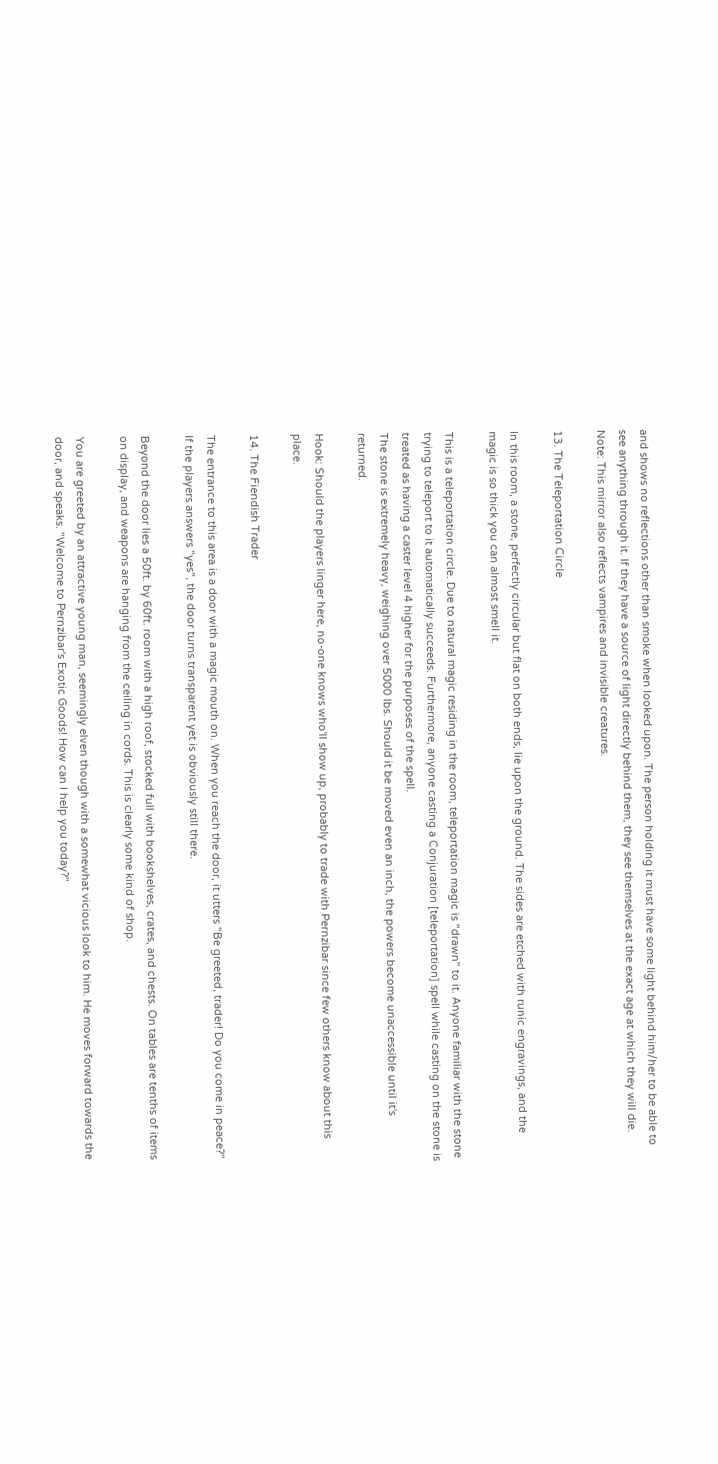and shows no reflections other than smoke when looked upon. The person holding it must have some light behind him/her to be able to see anything through it. If they have a source of light directly behind them, they see themselves at the exact age at which they will die. Note: This mirror also reflects vampires and invisible creatures.

13. The Teleportation Circle

In this room, a stone, perfectly circular but flat on both ends, lie upon the ground. The sides are etched with runic engravings, and the magic is so thick you can almost smell it.

This is a teleportation circle. Due to natural magic residing in the room, teleportation magic is "drawn" to it. Anyone familiar with the stone trying to teleport to it automatically succeeds. Furthermore, anyone casting a Conjuration [teleportation] spell while casting on the stone is treated as having a caster level 4 higher for the purposes of the spell.
The stone is extremely heavy, weighing over 5000 lbs. Should it be moved even an inch, the powers become unaccessible until it's returned.

Hook: Should the players linger here, no-one knows who'll show up, probably to trade with Pernzibar since few others know about this place.

14. The Fiendish Trader

The entrance to this area is a door with a magic mouth on. When you reach the door, it utters "Be greeted, trader! Do you come in peace?" If the players answers "yes", the door turns transparent yet is obviously still there.

Beyond the door lies a 50ft. by 60ft. room with a high roof, stocked full with bookshelves, crates, and chests. On tables are tenths of items on display, and weapons are hanging from the ceiling in cords. This is clearly some kind of shop.

You are greeted by an attractive young man, seemingly elven though with a somewhat vicious look to him. He moves forward towards the door, and speaks. "Welcome to Pernzibar's Exotic Goods! How can I help you today?"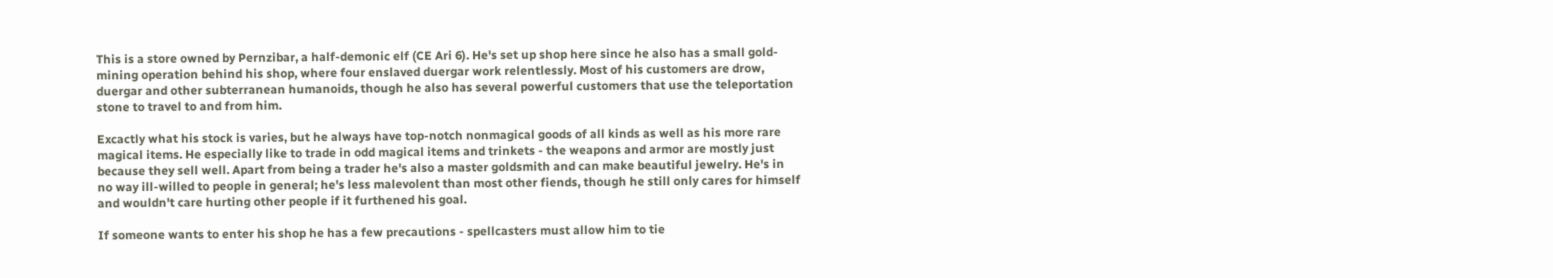This is a store owned by Pernzibar, a half-demonic elf (CE Ari 6). He's set up shop here since he also has a small gold-mining operation behind his shop, where four enslaved duergar work relentlessly. Most of his customers are drow, duergar and other subterranean humanoids, though he also has several powerful customers that use the teleportation stone to travel to and from him.

Excactly what his stock is varies, but he always have top-notch nonmagical goods of all kinds as well as his more rare magical items. He especially like to trade in odd magical items and trinkets - the weapons and armor are mostly just because they sell well. Apart from being a trader he's also a master goldsmith and can make beautiful jewelry. He's in no way ill-willed to people in general; he's less malevolent than most other fiends, though he still only cares for himself and wouldn't care hurting other people if it furthened his goal.

If someone wants to enter his shop he has a few precautions - spellcasters must allow him to tie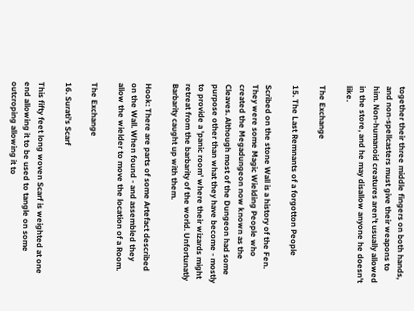together their three middle fingers on both hands, and non-spellcasters must give their weapons to him. Non-humanoid creatures aren't usually allowed in the store, and he may disallow anyone he doesn't like.

The Exchange

15. The Last Remnants of a forgotton People

Scribed on the stone Wall is a history of the Fen. They were some Magic Wielding People who created the Megadungeon now known as the Cleaves. Although most of the Dungeon had some purpose other than what they have become - mostly to provide a 'panic room' where their wizards might retreat from the barbarity of the world. Unfortunatly Barbarity caught up with them.

Hook: There are parts of some Artefact described on the Wall. When found - and assembled they allow the wielder to move the location of a Room.

The Exchange

16. Surati's Scarf

This fifty feet long woven Scarf is weighted at one end allowing it to be used to tangle on some outcroping allowing it to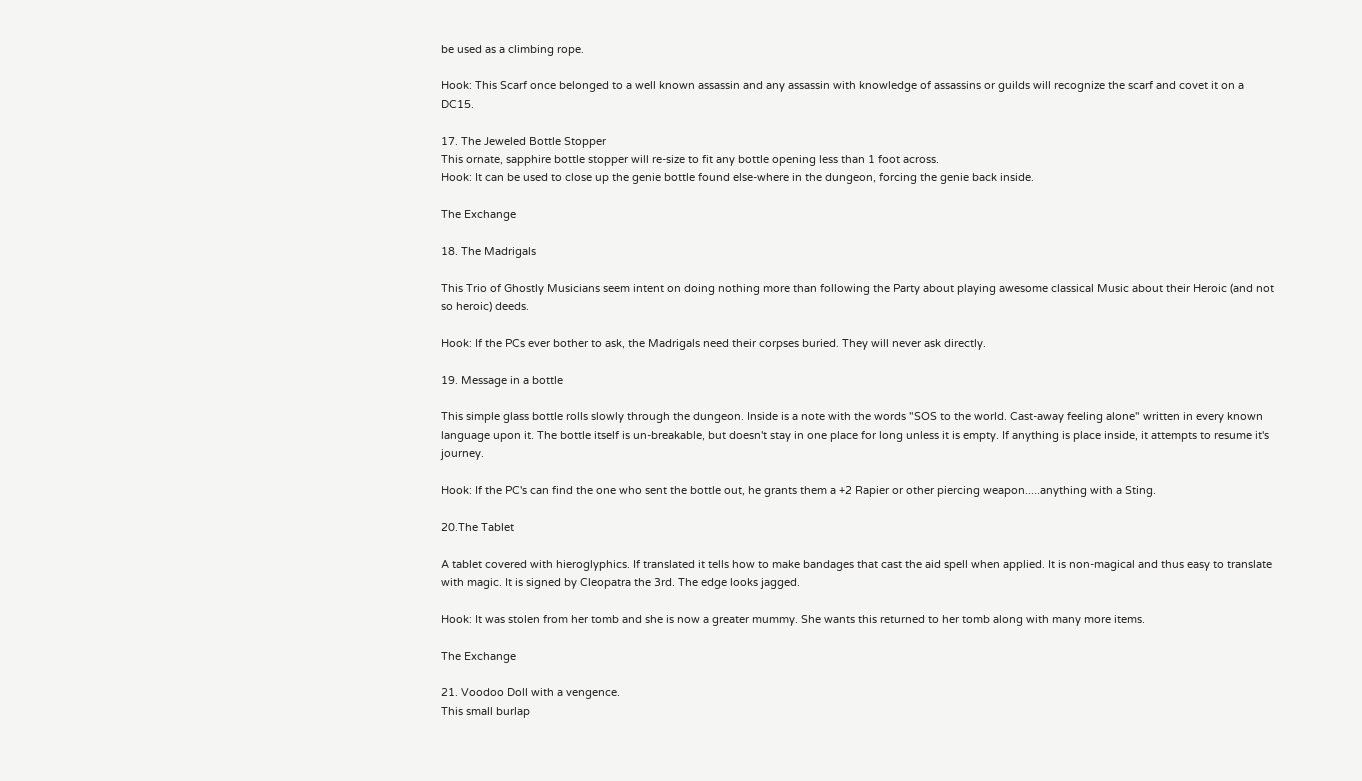be used as a climbing rope.

Hook: This Scarf once belonged to a well known assassin and any assassin with knowledge of assassins or guilds will recognize the scarf and covet it on a DC15.

17. The Jeweled Bottle Stopper
This ornate, sapphire bottle stopper will re-size to fit any bottle opening less than 1 foot across.
Hook: It can be used to close up the genie bottle found else-where in the dungeon, forcing the genie back inside.

The Exchange

18. The Madrigals

This Trio of Ghostly Musicians seem intent on doing nothing more than following the Party about playing awesome classical Music about their Heroic (and not so heroic) deeds.

Hook: If the PCs ever bother to ask, the Madrigals need their corpses buried. They will never ask directly.

19. Message in a bottle

This simple glass bottle rolls slowly through the dungeon. Inside is a note with the words "SOS to the world. Cast-away feeling alone" written in every known language upon it. The bottle itself is un-breakable, but doesn't stay in one place for long unless it is empty. If anything is place inside, it attempts to resume it's journey.

Hook: If the PC's can find the one who sent the bottle out, he grants them a +2 Rapier or other piercing weapon.....anything with a Sting.

20.The Tablet

A tablet covered with hieroglyphics. If translated it tells how to make bandages that cast the aid spell when applied. It is non-magical and thus easy to translate with magic. It is signed by Cleopatra the 3rd. The edge looks jagged.

Hook: It was stolen from her tomb and she is now a greater mummy. She wants this returned to her tomb along with many more items.

The Exchange

21. Voodoo Doll with a vengence.
This small burlap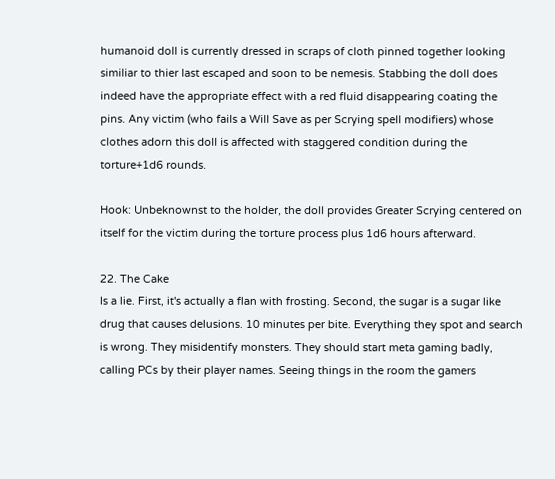humanoid doll is currently dressed in scraps of cloth pinned together looking similiar to thier last escaped and soon to be nemesis. Stabbing the doll does indeed have the appropriate effect with a red fluid disappearing coating the pins. Any victim (who fails a Will Save as per Scrying spell modifiers) whose clothes adorn this doll is affected with staggered condition during the torture+1d6 rounds.

Hook: Unbeknownst to the holder, the doll provides Greater Scrying centered on itself for the victim during the torture process plus 1d6 hours afterward.

22. The Cake
Is a lie. First, it's actually a flan with frosting. Second, the sugar is a sugar like drug that causes delusions. 10 minutes per bite. Everything they spot and search is wrong. They misidentify monsters. They should start meta gaming badly, calling PCs by their player names. Seeing things in the room the gamers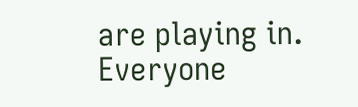are playing in. Everyone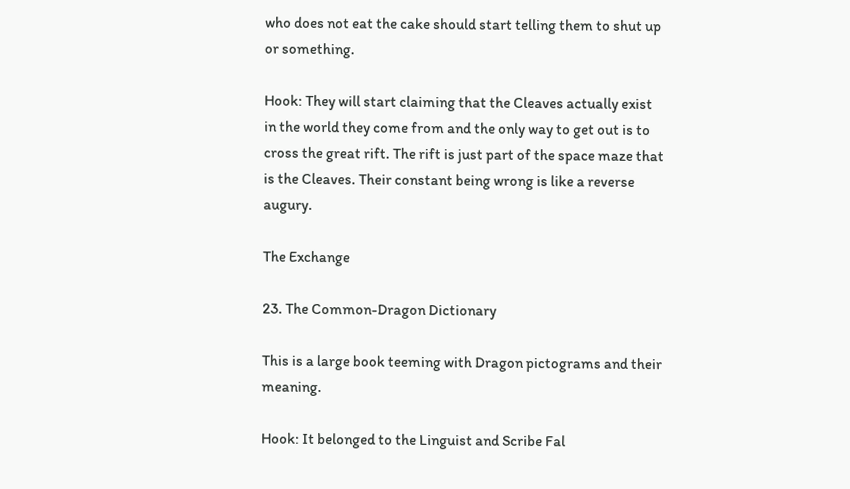who does not eat the cake should start telling them to shut up or something.

Hook: They will start claiming that the Cleaves actually exist in the world they come from and the only way to get out is to cross the great rift. The rift is just part of the space maze that is the Cleaves. Their constant being wrong is like a reverse augury.

The Exchange

23. The Common-Dragon Dictionary

This is a large book teeming with Dragon pictograms and their meaning.

Hook: It belonged to the Linguist and Scribe Fal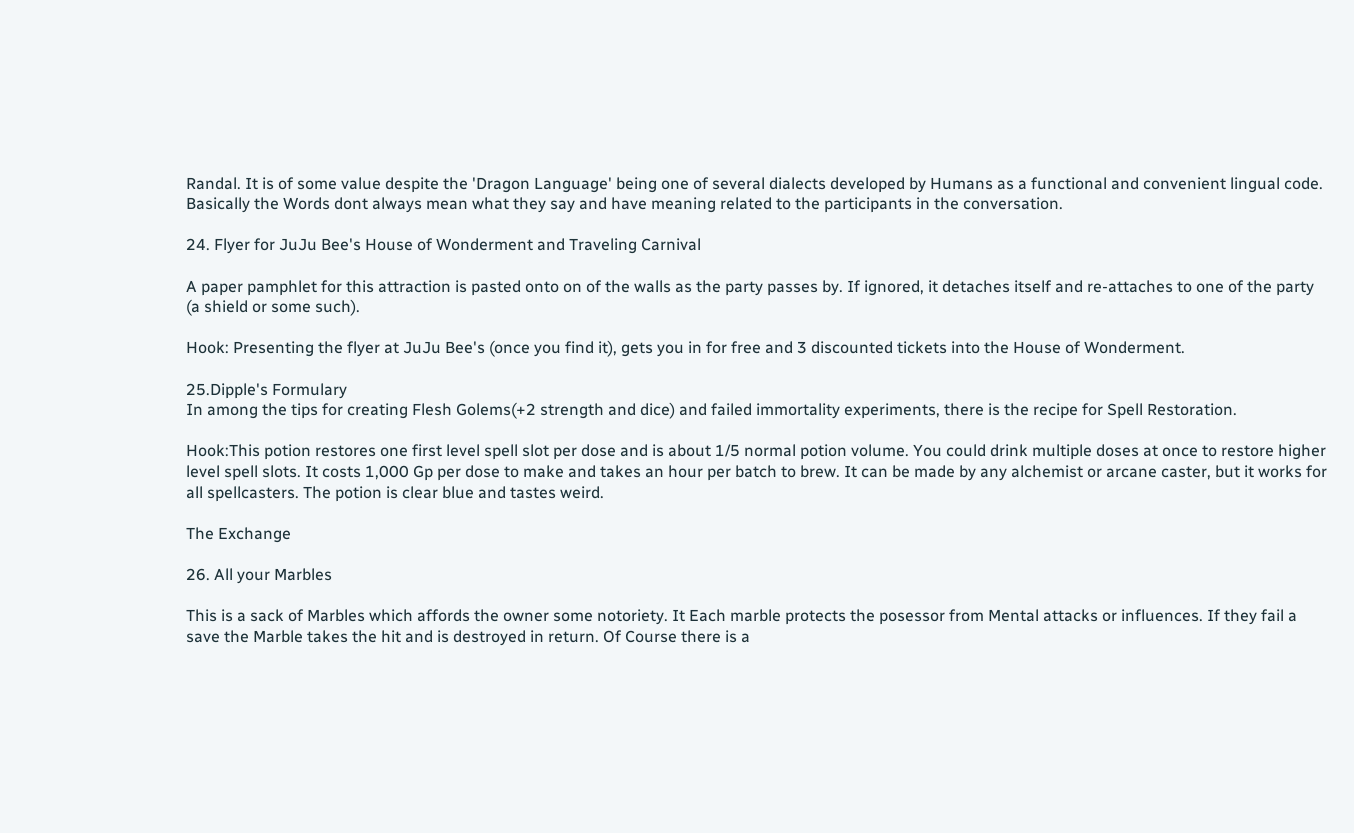Randal. It is of some value despite the 'Dragon Language' being one of several dialects developed by Humans as a functional and convenient lingual code. Basically the Words dont always mean what they say and have meaning related to the participants in the conversation.

24. Flyer for JuJu Bee's House of Wonderment and Traveling Carnival

A paper pamphlet for this attraction is pasted onto on of the walls as the party passes by. If ignored, it detaches itself and re-attaches to one of the party (a shield or some such).

Hook: Presenting the flyer at JuJu Bee's (once you find it), gets you in for free and 3 discounted tickets into the House of Wonderment.

25.Dipple's Formulary
In among the tips for creating Flesh Golems(+2 strength and dice) and failed immortality experiments, there is the recipe for Spell Restoration.

Hook:This potion restores one first level spell slot per dose and is about 1/5 normal potion volume. You could drink multiple doses at once to restore higher level spell slots. It costs 1,000 Gp per dose to make and takes an hour per batch to brew. It can be made by any alchemist or arcane caster, but it works for all spellcasters. The potion is clear blue and tastes weird.

The Exchange

26. All your Marbles

This is a sack of Marbles which affords the owner some notoriety. It Each marble protects the posessor from Mental attacks or influences. If they fail a save the Marble takes the hit and is destroyed in return. Of Course there is a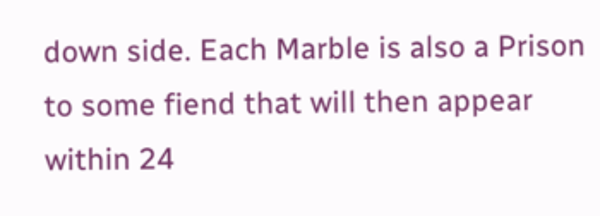down side. Each Marble is also a Prison to some fiend that will then appear within 24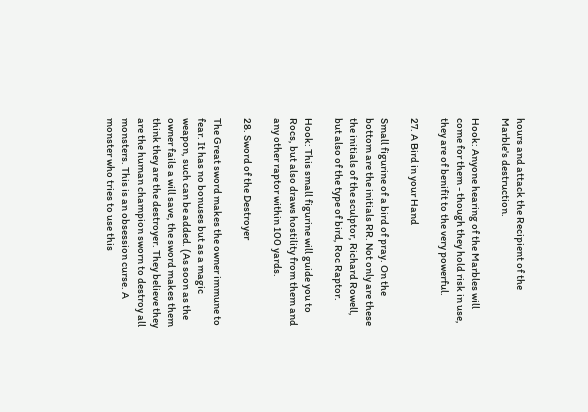hours and attack the Recipient of the Marble's destruction.

Hook: Anyone hearing of the Marbles will come for them - though they hold risk in use, they are of benifit to the very powerful.

27. A Bird in your Hand

Small figurine of a bird of pray. On the bottom are the initials RR. Not only are these the initials of the sculptor, Richard Rowell, but also of the type of bird, Roc Raptor.

Hook: This small figurine will guide you to Rocs, but also draws hostility from them and any other raptor within 100 yards.

28. Sword of the Destroyer

The Great sword makes the owner immune to fear. It has no bonuses but as a magic weapon, such can be added. (As soon as the owner fails a will save, the sword makes them think they are the destroyer. They believe they are the human champion sworn to destroy all monsters. This is an obsession curse. A monster who tries to use this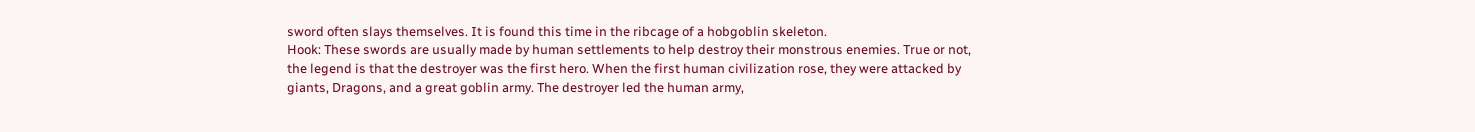sword often slays themselves. It is found this time in the ribcage of a hobgoblin skeleton.
Hook: These swords are usually made by human settlements to help destroy their monstrous enemies. True or not, the legend is that the destroyer was the first hero. When the first human civilization rose, they were attacked by giants, Dragons, and a great goblin army. The destroyer led the human army,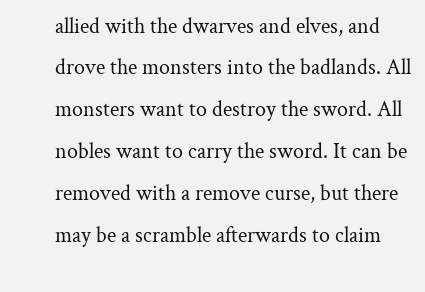allied with the dwarves and elves, and drove the monsters into the badlands. All monsters want to destroy the sword. All nobles want to carry the sword. It can be removed with a remove curse, but there may be a scramble afterwards to claim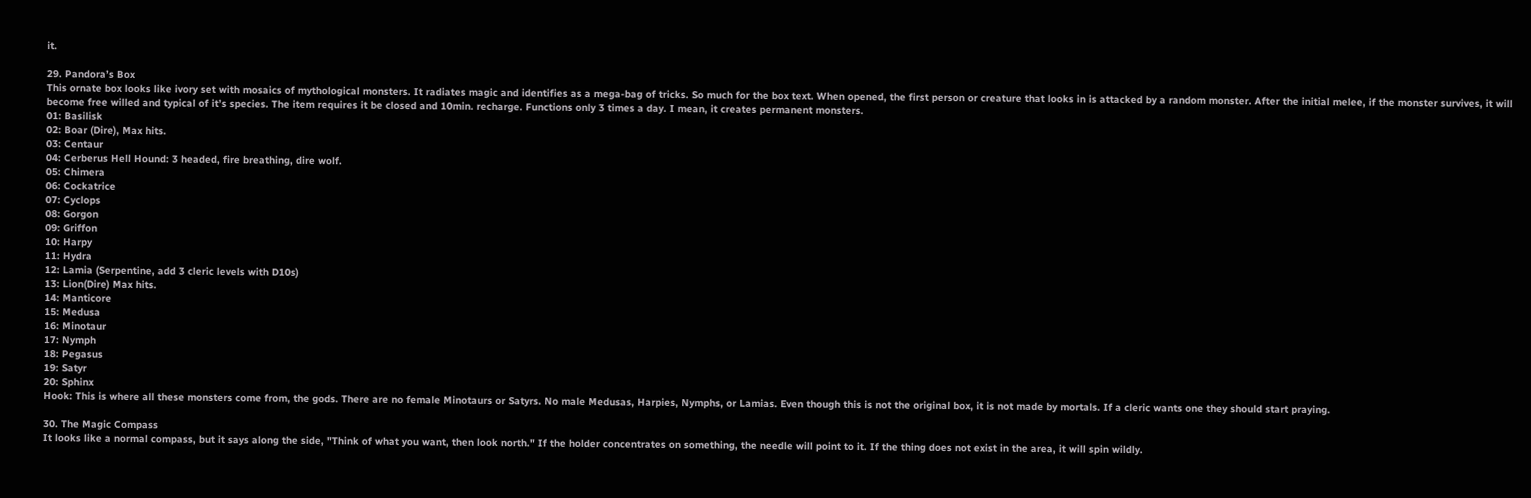it.

29. Pandora’s Box
This ornate box looks like ivory set with mosaics of mythological monsters. It radiates magic and identifies as a mega-bag of tricks. So much for the box text. When opened, the first person or creature that looks in is attacked by a random monster. After the initial melee, if the monster survives, it will become free willed and typical of it’s species. The item requires it be closed and 10min. recharge. Functions only 3 times a day. I mean, it creates permanent monsters.
01: Basilisk
02: Boar (Dire), Max hits.
03: Centaur
04: Cerberus Hell Hound: 3 headed, fire breathing, dire wolf.
05: Chimera
06: Cockatrice
07: Cyclops
08: Gorgon
09: Griffon
10: Harpy
11: Hydra
12: Lamia (Serpentine, add 3 cleric levels with D10s)
13: Lion(Dire) Max hits.
14: Manticore
15: Medusa
16: Minotaur
17: Nymph
18: Pegasus
19: Satyr
20: Sphinx
Hook: This is where all these monsters come from, the gods. There are no female Minotaurs or Satyrs. No male Medusas, Harpies, Nymphs, or Lamias. Even though this is not the original box, it is not made by mortals. If a cleric wants one they should start praying.

30. The Magic Compass
It looks like a normal compass, but it says along the side, "Think of what you want, then look north." If the holder concentrates on something, the needle will point to it. If the thing does not exist in the area, it will spin wildly.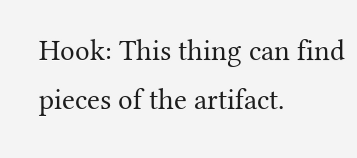Hook: This thing can find pieces of the artifact.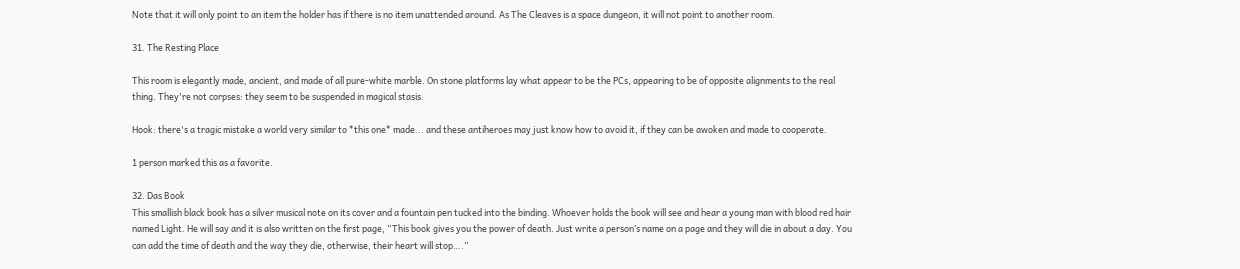Note that it will only point to an item the holder has if there is no item unattended around. As The Cleaves is a space dungeon, it will not point to another room.

31. The Resting Place

This room is elegantly made, ancient, and made of all pure-white marble. On stone platforms lay what appear to be the PCs, appearing to be of opposite alignments to the real thing. They're not corpses: they seem to be suspended in magical stasis.

Hook: there's a tragic mistake a world very similar to *this one* made... and these antiheroes may just know how to avoid it, if they can be awoken and made to cooperate.

1 person marked this as a favorite.

32. Das Book
This smallish black book has a silver musical note on its cover and a fountain pen tucked into the binding. Whoever holds the book will see and hear a young man with blood red hair named Light. He will say and it is also written on the first page, “This book gives you the power of death. Just write a person’s name on a page and they will die in about a day. You can add the time of death and the way they die, otherwise, their heart will stop….”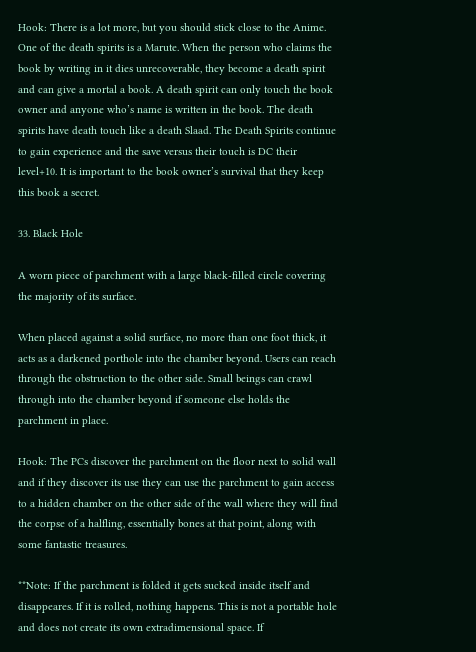Hook: There is a lot more, but you should stick close to the Anime. One of the death spirits is a Marute. When the person who claims the book by writing in it dies unrecoverable, they become a death spirit and can give a mortal a book. A death spirit can only touch the book owner and anyone who’s name is written in the book. The death spirits have death touch like a death Slaad. The Death Spirits continue to gain experience and the save versus their touch is DC their level+10. It is important to the book owner’s survival that they keep this book a secret.

33. Black Hole

A worn piece of parchment with a large black-filled circle covering the majority of its surface.

When placed against a solid surface, no more than one foot thick, it acts as a darkened porthole into the chamber beyond. Users can reach through the obstruction to the other side. Small beings can crawl through into the chamber beyond if someone else holds the parchment in place.

Hook: The PCs discover the parchment on the floor next to solid wall and if they discover its use they can use the parchment to gain access to a hidden chamber on the other side of the wall where they will find the corpse of a halfling, essentially bones at that point, along with some fantastic treasures.

**Note: If the parchment is folded it gets sucked inside itself and disappeares. If it is rolled, nothing happens. This is not a portable hole and does not create its own extradimensional space. If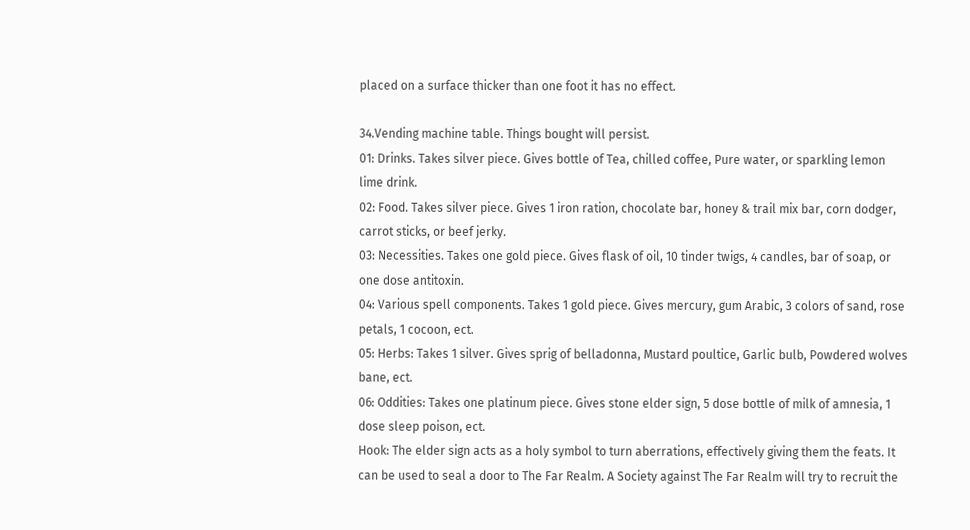placed on a surface thicker than one foot it has no effect.

34.Vending machine table. Things bought will persist.
01: Drinks. Takes silver piece. Gives bottle of Tea, chilled coffee, Pure water, or sparkling lemon lime drink.
02: Food. Takes silver piece. Gives 1 iron ration, chocolate bar, honey & trail mix bar, corn dodger, carrot sticks, or beef jerky.
03: Necessities. Takes one gold piece. Gives flask of oil, 10 tinder twigs, 4 candles, bar of soap, or one dose antitoxin.
04: Various spell components. Takes 1 gold piece. Gives mercury, gum Arabic, 3 colors of sand, rose petals, 1 cocoon, ect.
05: Herbs: Takes 1 silver. Gives sprig of belladonna, Mustard poultice, Garlic bulb, Powdered wolves bane, ect.
06: Oddities: Takes one platinum piece. Gives stone elder sign, 5 dose bottle of milk of amnesia, 1 dose sleep poison, ect.
Hook: The elder sign acts as a holy symbol to turn aberrations, effectively giving them the feats. It can be used to seal a door to The Far Realm. A Society against The Far Realm will try to recruit the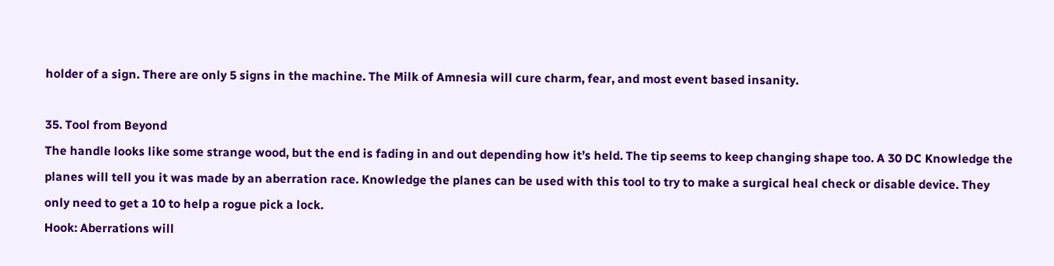holder of a sign. There are only 5 signs in the machine. The Milk of Amnesia will cure charm, fear, and most event based insanity.

35. Tool from Beyond
The handle looks like some strange wood, but the end is fading in and out depending how it’s held. The tip seems to keep changing shape too. A 30 DC Knowledge the planes will tell you it was made by an aberration race. Knowledge the planes can be used with this tool to try to make a surgical heal check or disable device. They only need to get a 10 to help a rogue pick a lock.
Hook: Aberrations will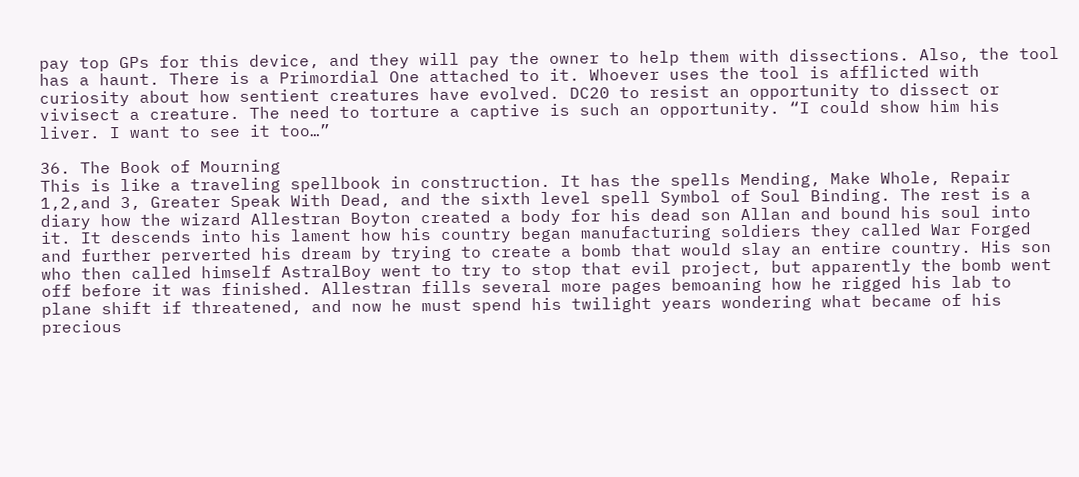pay top GPs for this device, and they will pay the owner to help them with dissections. Also, the tool has a haunt. There is a Primordial One attached to it. Whoever uses the tool is afflicted with curiosity about how sentient creatures have evolved. DC20 to resist an opportunity to dissect or vivisect a creature. The need to torture a captive is such an opportunity. “I could show him his liver. I want to see it too…”

36. The Book of Mourning
This is like a traveling spellbook in construction. It has the spells Mending, Make Whole, Repair 1,2,and 3, Greater Speak With Dead, and the sixth level spell Symbol of Soul Binding. The rest is a diary how the wizard Allestran Boyton created a body for his dead son Allan and bound his soul into it. It descends into his lament how his country began manufacturing soldiers they called War Forged and further perverted his dream by trying to create a bomb that would slay an entire country. His son who then called himself AstralBoy went to try to stop that evil project, but apparently the bomb went off before it was finished. Allestran fills several more pages bemoaning how he rigged his lab to plane shift if threatened, and now he must spend his twilight years wondering what became of his precious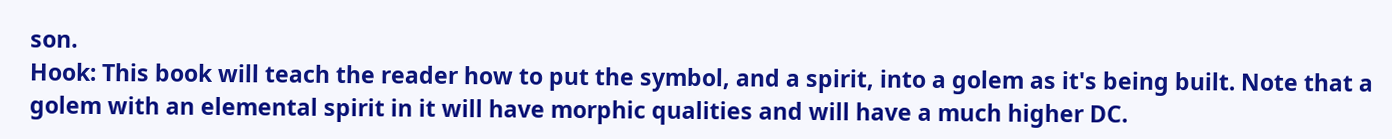son.
Hook: This book will teach the reader how to put the symbol, and a spirit, into a golem as it's being built. Note that a golem with an elemental spirit in it will have morphic qualities and will have a much higher DC.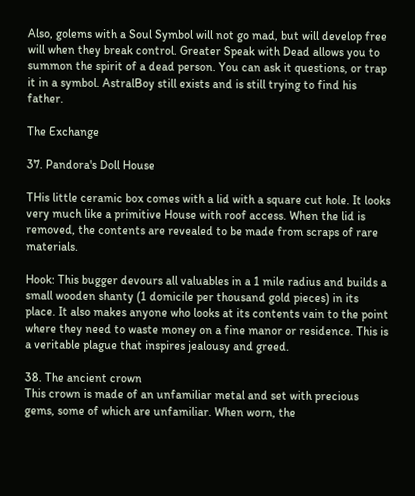Also, golems with a Soul Symbol will not go mad, but will develop free will when they break control. Greater Speak with Dead allows you to summon the spirit of a dead person. You can ask it questions, or trap it in a symbol. AstralBoy still exists and is still trying to find his father.

The Exchange

37. Pandora's Doll House

THis little ceramic box comes with a lid with a square cut hole. It looks very much like a primitive House with roof access. When the lid is removed, the contents are revealed to be made from scraps of rare materials.

Hook: This bugger devours all valuables in a 1 mile radius and builds a small wooden shanty (1 domicile per thousand gold pieces) in its place. It also makes anyone who looks at its contents vain to the point where they need to waste money on a fine manor or residence. This is a veritable plague that inspires jealousy and greed.

38. The ancient crown
This crown is made of an unfamiliar metal and set with precious gems, some of which are unfamiliar. When worn, the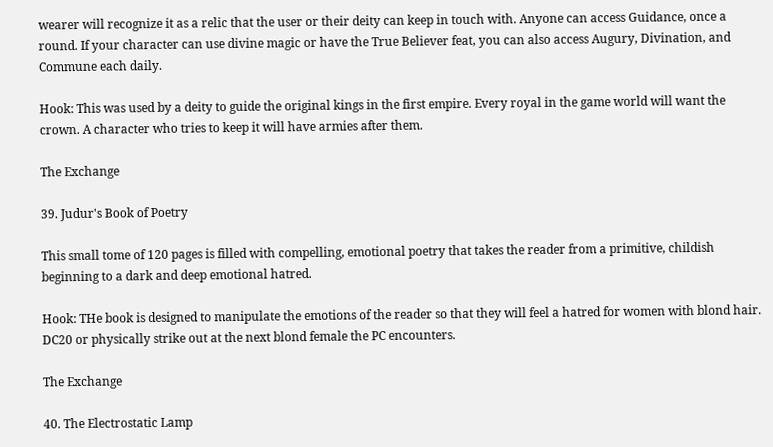wearer will recognize it as a relic that the user or their deity can keep in touch with. Anyone can access Guidance, once a round. If your character can use divine magic or have the True Believer feat, you can also access Augury, Divination, and Commune each daily.

Hook: This was used by a deity to guide the original kings in the first empire. Every royal in the game world will want the crown. A character who tries to keep it will have armies after them.

The Exchange

39. Judur's Book of Poetry

This small tome of 120 pages is filled with compelling, emotional poetry that takes the reader from a primitive, childish beginning to a dark and deep emotional hatred.

Hook: THe book is designed to manipulate the emotions of the reader so that they will feel a hatred for women with blond hair. DC20 or physically strike out at the next blond female the PC encounters.

The Exchange

40. The Electrostatic Lamp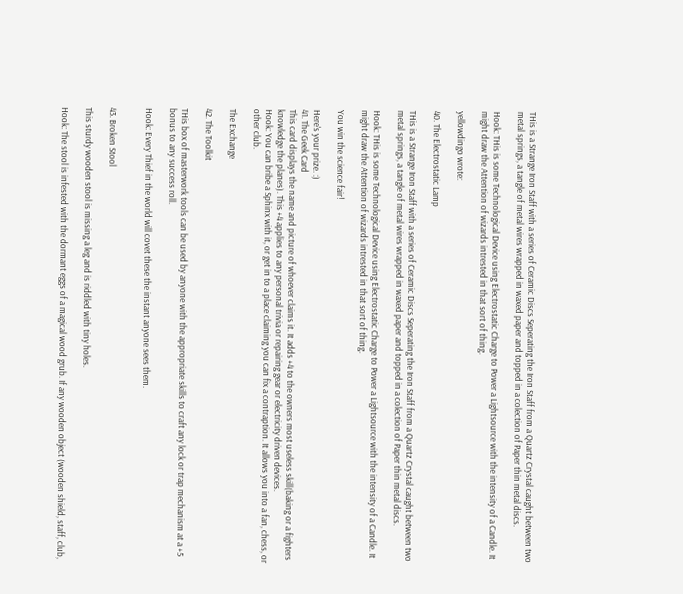THis is a Strange Iron Staff with a series of Ceramic Discs Seperating the Iron Staff from a Quartz Crystal caught between two metal springs, a tangle of metal wires wrapped in waxed paper and topped in a colection of Paper thin metal discs.

Hook: THis is some Technological Device using Electrostatic Charge to Power a Lightsource with the intensity of a Candle. It might draw the Attention of wizards intrested in that sort of thing.

yellowdingo wrote:

40. The Electrostatic Lamp

THis is a Strange Iron Staff with a series of Ceramic Discs Seperating the Iron Staff from a Quartz Crystal caught between two metal springs, a tangle of metal wires wrapped in waxed paper and topped in a colection of Paper thin metal discs.

Hook: THis is some Technological Device using Electrostatic Charge to Power a Lightsource with the intensity of a Candle. It might draw the Attention of wizards intrested in that sort of thing.

You win the science fair!

Here's your prize. :)
41. The Geek Card
This card displays the name and picture of whoever claims it. It adds +4 to the owners most useless skill(baking or a fighters knowledge the planes). This +4 applies to any personal trivia or repairing gear or electricity driven devices.
Hook: You can bribe a Sphinx with it, or get in to a place claiming you can fix a contraption. It allows you into a fan, chess, or other club.

The Exchange

42. The Toolkit

THis box of masterwork tools can be used by anyone with the appropriate skills to craft any lock or trap mechanism at a +5 bonus to any success roll.

Hook: Every Thief in the world will covet these the instant anyone sees them.


43. Broken Stool

This sturdy wooden stool is missing a leg and is riddled with tiny holes.

Hook: The stool is infested with the dormant eggs of a magical wood grub. If any wooden object (wooden shield, staff, club,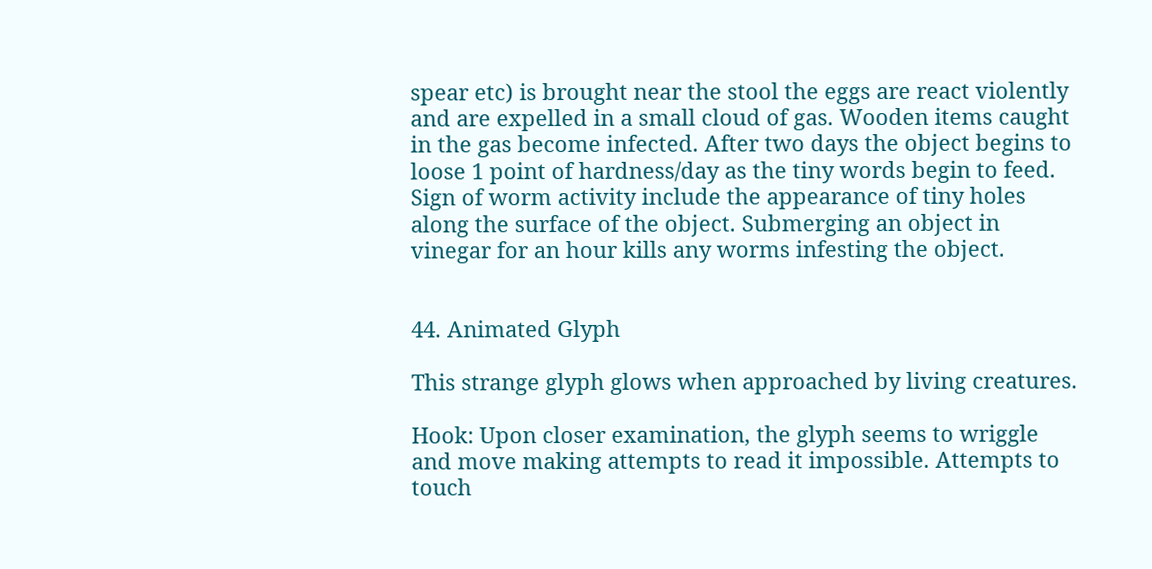spear etc) is brought near the stool the eggs are react violently and are expelled in a small cloud of gas. Wooden items caught in the gas become infected. After two days the object begins to loose 1 point of hardness/day as the tiny words begin to feed. Sign of worm activity include the appearance of tiny holes along the surface of the object. Submerging an object in vinegar for an hour kills any worms infesting the object.


44. Animated Glyph

This strange glyph glows when approached by living creatures.

Hook: Upon closer examination, the glyph seems to wriggle and move making attempts to read it impossible. Attempts to touch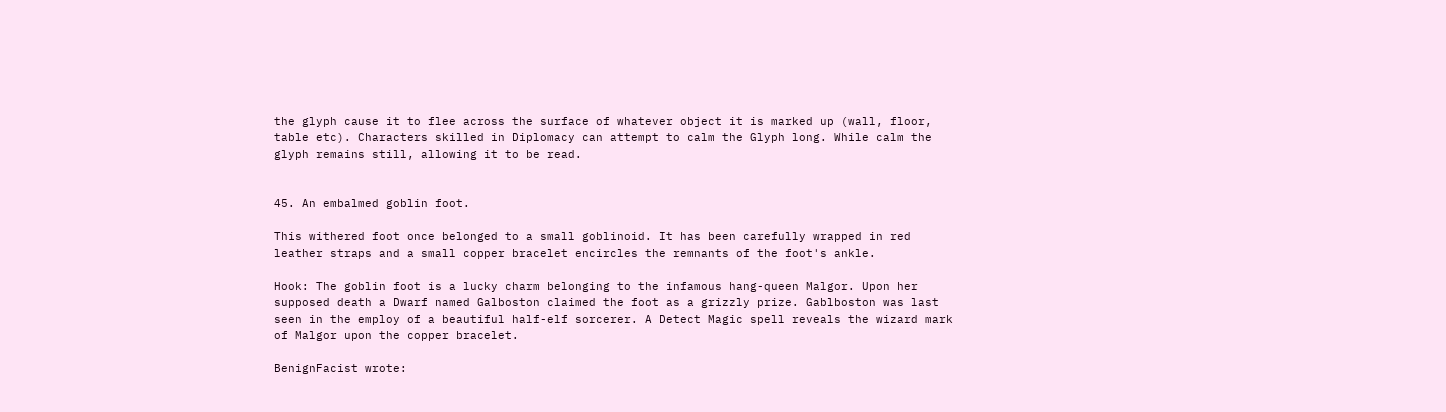the glyph cause it to flee across the surface of whatever object it is marked up (wall, floor, table etc). Characters skilled in Diplomacy can attempt to calm the Glyph long. While calm the glyph remains still, allowing it to be read.


45. An embalmed goblin foot.

This withered foot once belonged to a small goblinoid. It has been carefully wrapped in red leather straps and a small copper bracelet encircles the remnants of the foot's ankle.

Hook: The goblin foot is a lucky charm belonging to the infamous hang-queen Malgor. Upon her supposed death a Dwarf named Galboston claimed the foot as a grizzly prize. Gablboston was last seen in the employ of a beautiful half-elf sorcerer. A Detect Magic spell reveals the wizard mark of Malgor upon the copper bracelet.

BenignFacist wrote: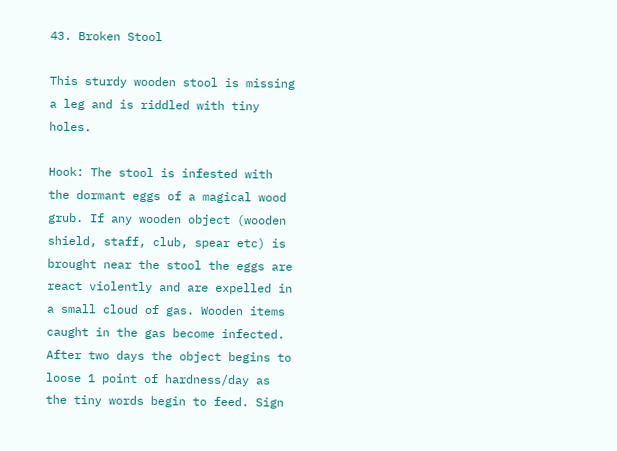43. Broken Stool

This sturdy wooden stool is missing a leg and is riddled with tiny holes.

Hook: The stool is infested with the dormant eggs of a magical wood grub. If any wooden object (wooden shield, staff, club, spear etc) is brought near the stool the eggs are react violently and are expelled in a small cloud of gas. Wooden items caught in the gas become infected. After two days the object begins to loose 1 point of hardness/day as the tiny words begin to feed. Sign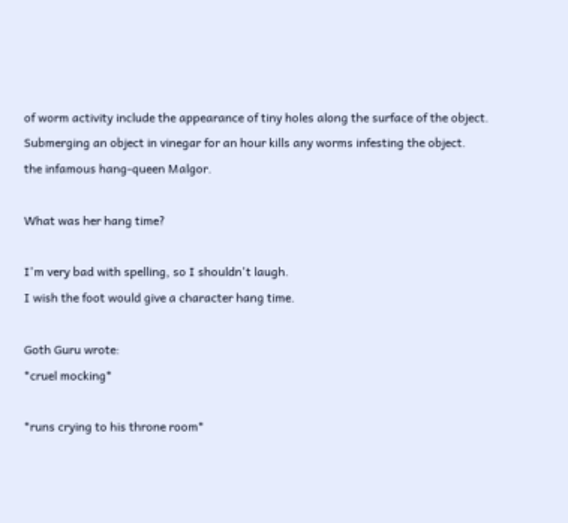of worm activity include the appearance of tiny holes along the surface of the object. Submerging an object in vinegar for an hour kills any worms infesting the object.
the infamous hang-queen Malgor.

What was her hang time?

I'm very bad with spelling, so I shouldn't laugh.
I wish the foot would give a character hang time.

Goth Guru wrote:
*cruel mocking*

*runs crying to his throne room*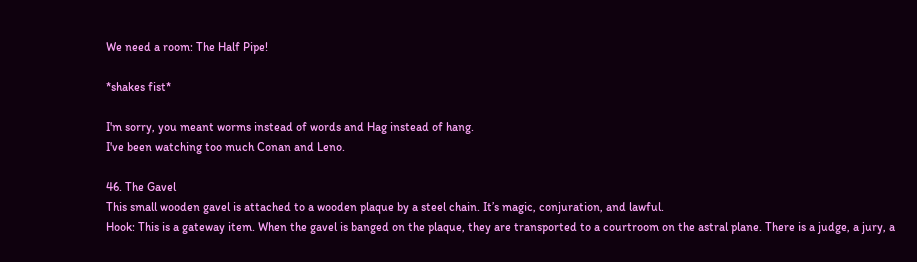We need a room: The Half Pipe!

*shakes fist*

I'm sorry, you meant worms instead of words and Hag instead of hang.
I've been watching too much Conan and Leno.

46. The Gavel
This small wooden gavel is attached to a wooden plaque by a steel chain. It’s magic, conjuration, and lawful.
Hook: This is a gateway item. When the gavel is banged on the plaque, they are transported to a courtroom on the astral plane. There is a judge, a jury, a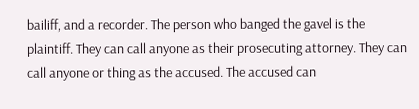bailiff, and a recorder. The person who banged the gavel is the plaintiff. They can call anyone as their prosecuting attorney. They can call anyone or thing as the accused. The accused can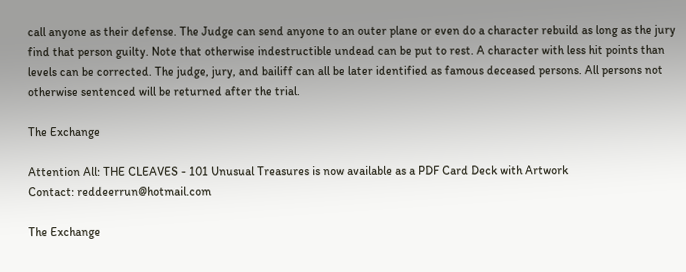call anyone as their defense. The Judge can send anyone to an outer plane or even do a character rebuild as long as the jury find that person guilty. Note that otherwise indestructible undead can be put to rest. A character with less hit points than levels can be corrected. The judge, jury, and bailiff can all be later identified as famous deceased persons. All persons not otherwise sentenced will be returned after the trial.

The Exchange

Attention All: THE CLEAVES - 101 Unusual Treasures is now available as a PDF Card Deck with Artwork
Contact: reddeerrun@hotmail.com

The Exchange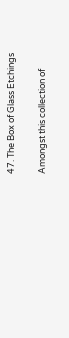47. The Box of Glass Etchings

Amongst this collection of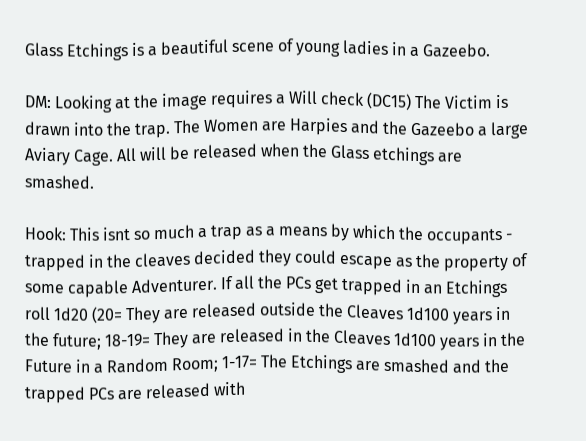Glass Etchings is a beautiful scene of young ladies in a Gazeebo.

DM: Looking at the image requires a Will check (DC15) The Victim is drawn into the trap. The Women are Harpies and the Gazeebo a large Aviary Cage. All will be released when the Glass etchings are smashed.

Hook: This isnt so much a trap as a means by which the occupants - trapped in the cleaves decided they could escape as the property of some capable Adventurer. If all the PCs get trapped in an Etchings roll 1d20 (20= They are released outside the Cleaves 1d100 years in the future; 18-19= They are released in the Cleaves 1d100 years in the Future in a Random Room; 1-17= The Etchings are smashed and the trapped PCs are released with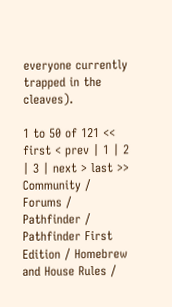everyone currently trapped in the cleaves).

1 to 50 of 121 << first < prev | 1 | 2 | 3 | next > last >>
Community / Forums / Pathfinder / Pathfinder First Edition / Homebrew and House Rules /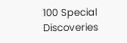100 Special Discoveries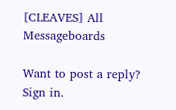[CLEAVES] All Messageboards

Want to post a reply? Sign in.